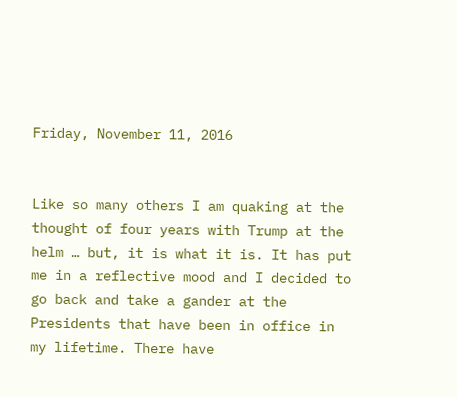Friday, November 11, 2016


Like so many others I am quaking at the thought of four years with Trump at the helm … but, it is what it is. It has put me in a reflective mood and I decided to go back and take a gander at the Presidents that have been in office in my lifetime. There have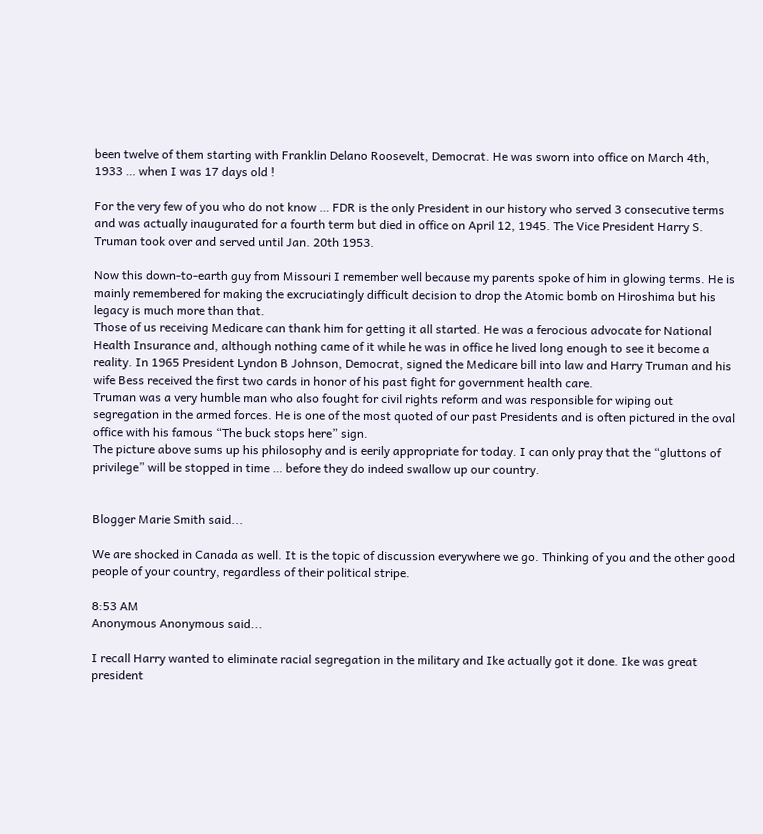been twelve of them starting with Franklin Delano Roosevelt, Democrat. He was sworn into office on March 4th, 1933 … when I was 17 days old !

For the very few of you who do not know … FDR is the only President in our history who served 3 consecutive terms and was actually inaugurated for a fourth term but died in office on April 12, 1945. The Vice President Harry S. Truman took over and served until Jan. 20th 1953.

Now this down-to-earth guy from Missouri I remember well because my parents spoke of him in glowing terms. He is mainly remembered for making the excruciatingly difficult decision to drop the Atomic bomb on Hiroshima but his legacy is much more than that.
Those of us receiving Medicare can thank him for getting it all started. He was a ferocious advocate for National Health Insurance and, although nothing came of it while he was in office he lived long enough to see it become a reality. In 1965 President Lyndon B Johnson, Democrat, signed the Medicare bill into law and Harry Truman and his wife Bess received the first two cards in honor of his past fight for government health care.
Truman was a very humble man who also fought for civil rights reform and was responsible for wiping out segregation in the armed forces. He is one of the most quoted of our past Presidents and is often pictured in the oval office with his famous “The buck stops here” sign.
The picture above sums up his philosophy and is eerily appropriate for today. I can only pray that the “gluttons of privilege” will be stopped in time … before they do indeed swallow up our country.


Blogger Marie Smith said...

We are shocked in Canada as well. It is the topic of discussion everywhere we go. Thinking of you and the other good people of your country, regardless of their political stripe.

8:53 AM
Anonymous Anonymous said...

I recall Harry wanted to eliminate racial segregation in the military and Ike actually got it done. Ike was great president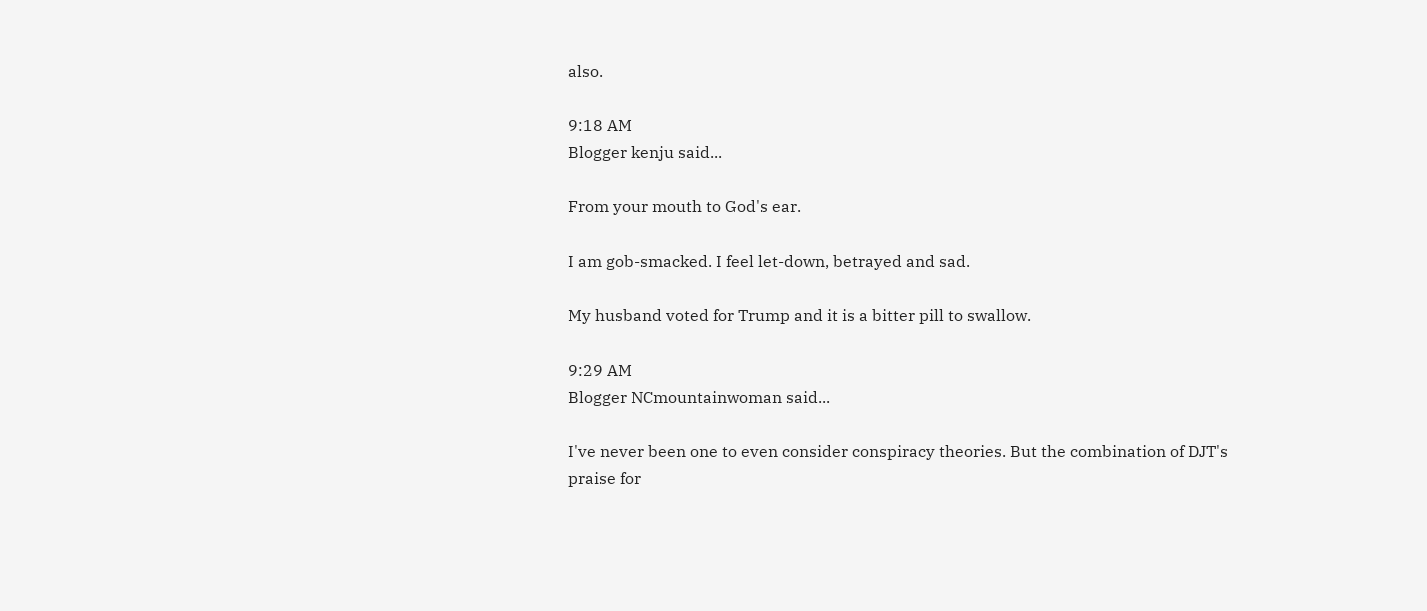also.

9:18 AM
Blogger kenju said...

From your mouth to God's ear.

I am gob-smacked. I feel let-down, betrayed and sad.

My husband voted for Trump and it is a bitter pill to swallow.

9:29 AM
Blogger NCmountainwoman said...

I've never been one to even consider conspiracy theories. But the combination of DJT's praise for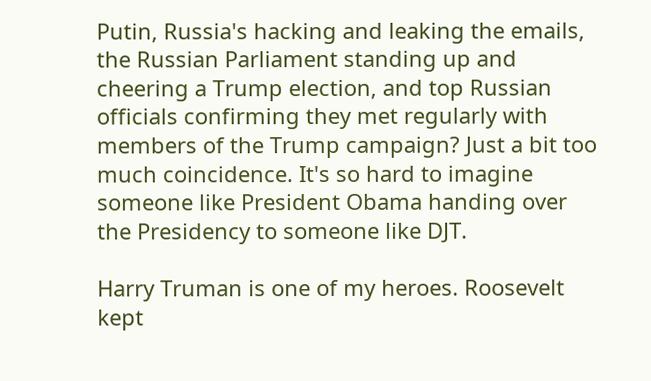Putin, Russia's hacking and leaking the emails, the Russian Parliament standing up and cheering a Trump election, and top Russian officials confirming they met regularly with members of the Trump campaign? Just a bit too much coincidence. It's so hard to imagine someone like President Obama handing over the Presidency to someone like DJT.

Harry Truman is one of my heroes. Roosevelt kept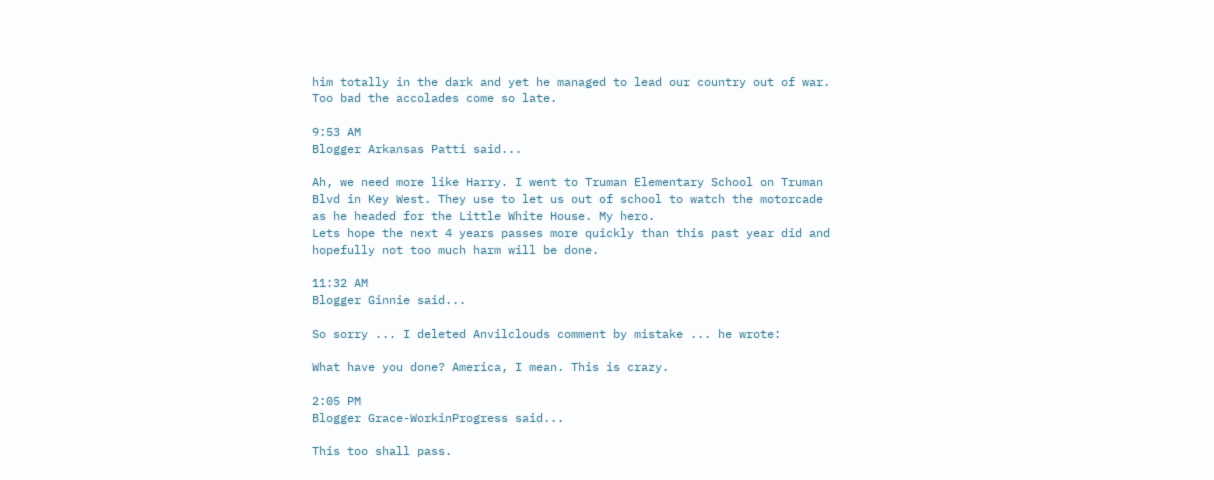him totally in the dark and yet he managed to lead our country out of war. Too bad the accolades come so late.

9:53 AM
Blogger Arkansas Patti said...

Ah, we need more like Harry. I went to Truman Elementary School on Truman Blvd in Key West. They use to let us out of school to watch the motorcade as he headed for the Little White House. My hero.
Lets hope the next 4 years passes more quickly than this past year did and hopefully not too much harm will be done.

11:32 AM
Blogger Ginnie said...

So sorry ... I deleted Anvilclouds comment by mistake ... he wrote:

What have you done? America, I mean. This is crazy.

2:05 PM
Blogger Grace-WorkinProgress said...

This too shall pass.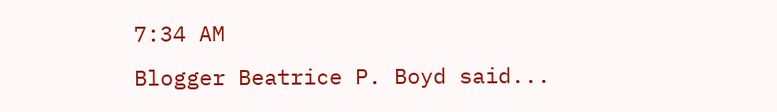7:34 AM
Blogger Beatrice P. Boyd said...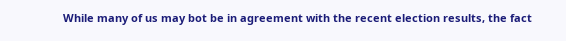While many of us may bot be in agreement with the recent election results, the fact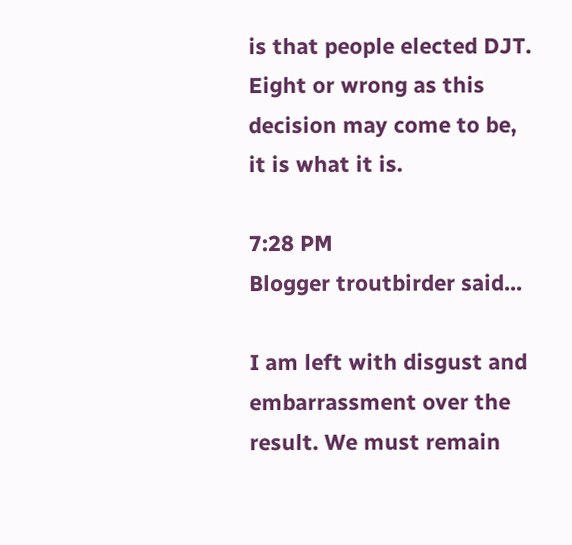is that people elected DJT. Eight or wrong as this decision may come to be, it is what it is.

7:28 PM
Blogger troutbirder said...

I am left with disgust and embarrassment over the result. We must remain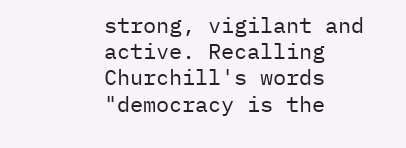strong, vigilant and active. Recalling Churchill's words "democracy is the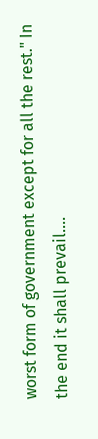worst form of government except for all the rest." In the end it shall prevail....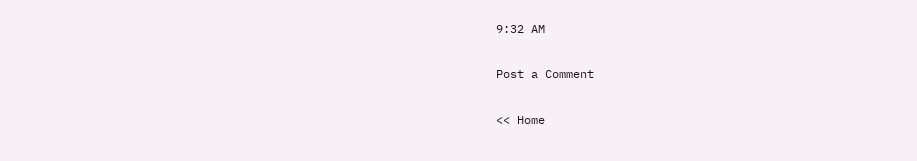9:32 AM

Post a Comment

<< Home